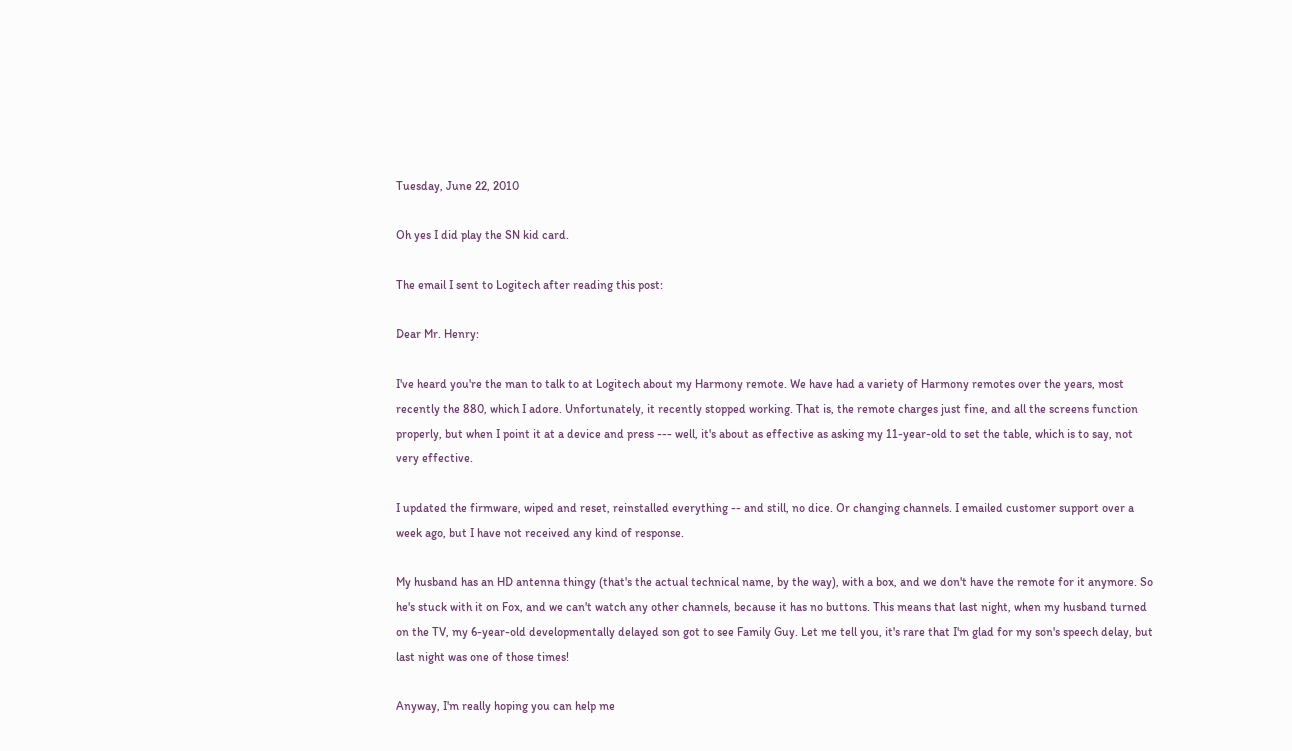Tuesday, June 22, 2010

Oh yes I did play the SN kid card.

The email I sent to Logitech after reading this post:

Dear Mr. Henry:

I've heard you're the man to talk to at Logitech about my Harmony remote. We have had a variety of Harmony remotes over the years, most recently the 880, which I adore. Unfortunately, it recently stopped working. That is, the remote charges just fine, and all the screens function properly, but when I point it at a device and press --- well, it's about as effective as asking my 11-year-old to set the table, which is to say, not very effective.

I updated the firmware, wiped and reset, reinstalled everything -- and still, no dice. Or changing channels. I emailed customer support over a week ago, but I have not received any kind of response.

My husband has an HD antenna thingy (that's the actual technical name, by the way), with a box, and we don't have the remote for it anymore. So he's stuck with it on Fox, and we can't watch any other channels, because it has no buttons. This means that last night, when my husband turned on the TV, my 6-year-old developmentally delayed son got to see Family Guy. Let me tell you, it's rare that I'm glad for my son's speech delay, but last night was one of those times!

Anyway, I'm really hoping you can help me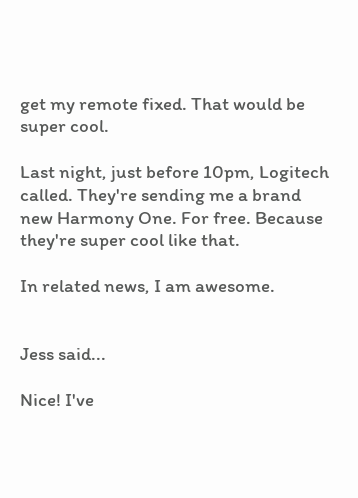get my remote fixed. That would be super cool.

Last night, just before 10pm, Logitech called. They're sending me a brand new Harmony One. For free. Because they're super cool like that.

In related news, I am awesome.


Jess said...

Nice! I've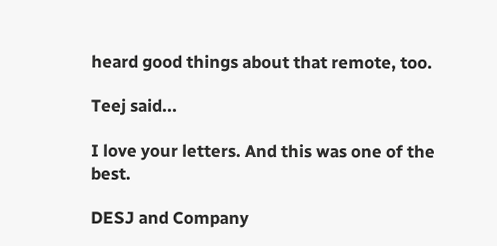heard good things about that remote, too.

Teej said...

I love your letters. And this was one of the best.

DESJ and Company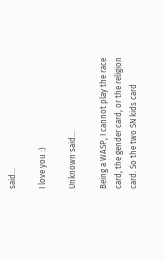said...

I love you :)

Unknown said...

Being a WASP, I cannot play the race card, the gender card, or the religion card. So the two SN kids card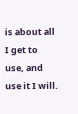is about all I get to use, and use it I will.